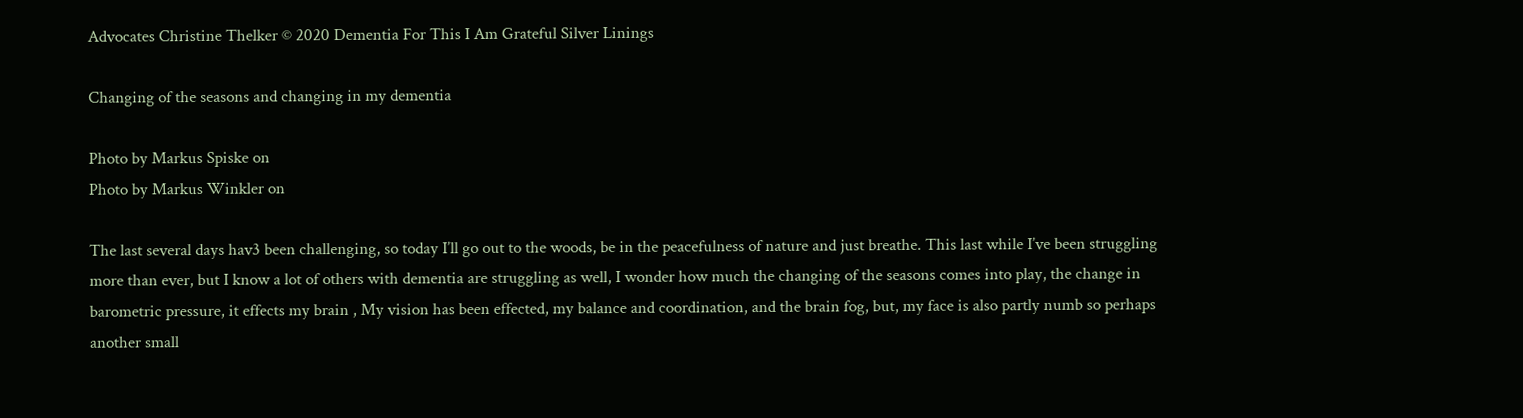Advocates Christine Thelker © 2020 Dementia For This I Am Grateful Silver Linings

Changing of the seasons and changing in my dementia

Photo by Markus Spiske on
Photo by Markus Winkler on

The last several days hav3 been challenging, so today I’ll go out to the woods, be in the peacefulness of nature and just breathe. This last while I’ve been struggling more than ever, but I know a lot of others with dementia are struggling as well, I wonder how much the changing of the seasons comes into play, the change in barometric pressure, it effects my brain , My vision has been effected, my balance and coordination, and the brain fog, but, my face is also partly numb so perhaps another small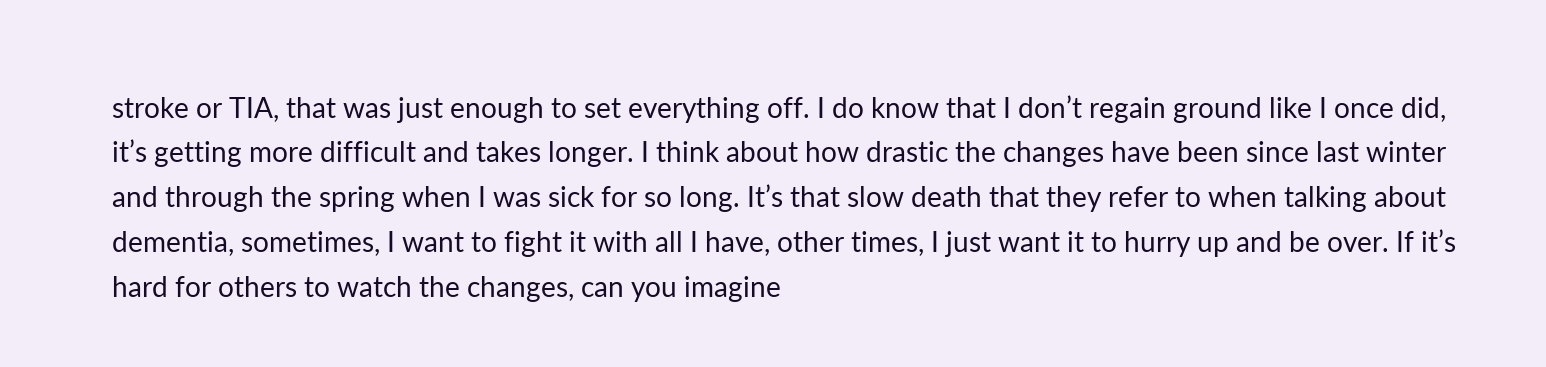stroke or TIA, that was just enough to set everything off. I do know that I don’t regain ground like I once did, it’s getting more difficult and takes longer. I think about how drastic the changes have been since last winter and through the spring when I was sick for so long. It’s that slow death that they refer to when talking about dementia, sometimes, I want to fight it with all I have, other times, I just want it to hurry up and be over. If it’s hard for others to watch the changes, can you imagine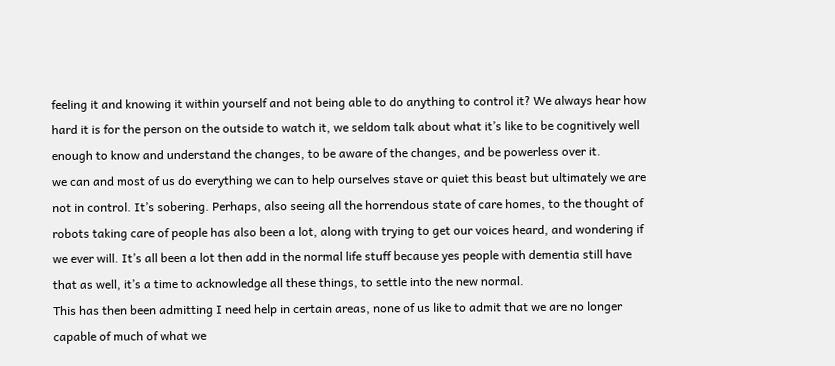feeling it and knowing it within yourself and not being able to do anything to control it? We always hear how hard it is for the person on the outside to watch it, we seldom talk about what it’s like to be cognitively well enough to know and understand the changes, to be aware of the changes, and be powerless over it.
we can and most of us do everything we can to help ourselves stave or quiet this beast but ultimately we are not in control. It’s sobering. Perhaps, also seeing all the horrendous state of care homes, to the thought of robots taking care of people has also been a lot, along with trying to get our voices heard, and wondering if we ever will. It’s all been a lot then add in the normal life stuff because yes people with dementia still have that as well, it’s a time to acknowledge all these things, to settle into the new normal.
This has then been admitting I need help in certain areas, none of us like to admit that we are no longer capable of much of what we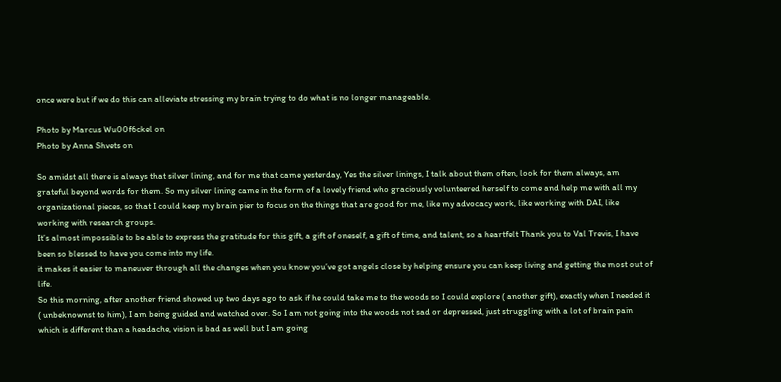once were but if we do this can alleviate stressing my brain trying to do what is no longer manageable.

Photo by Marcus Wu00f6ckel on
Photo by Anna Shvets on

So amidst all there is always that silver lining, and for me that came yesterday, Yes the silver linings, I talk about them often, look for them always, am grateful beyond words for them. So my silver lining came in the form of a lovely friend who graciously volunteered herself to come and help me with all my organizational pieces, so that I could keep my brain pier to focus on the things that are good for me, like my advocacy work, like working with DAI, like working with research groups.
It’s almost impossible to be able to express the gratitude for this gift, a gift of oneself, a gift of time, and talent, so a heartfelt Thank you to Val Trevis, I have been so blessed to have you come into my life.
it makes it easier to maneuver through all the changes when you know you’ve got angels close by helping ensure you can keep living and getting the most out of life.
So this morning, after another friend showed up two days ago to ask if he could take me to the woods so I could explore ( another gift), exactly when I needed it ( unbeknownst to him), I am being guided and watched over. So I am not going into the woods not sad or depressed, just struggling with a lot of brain pain which is different than a headache, vision is bad as well but I am going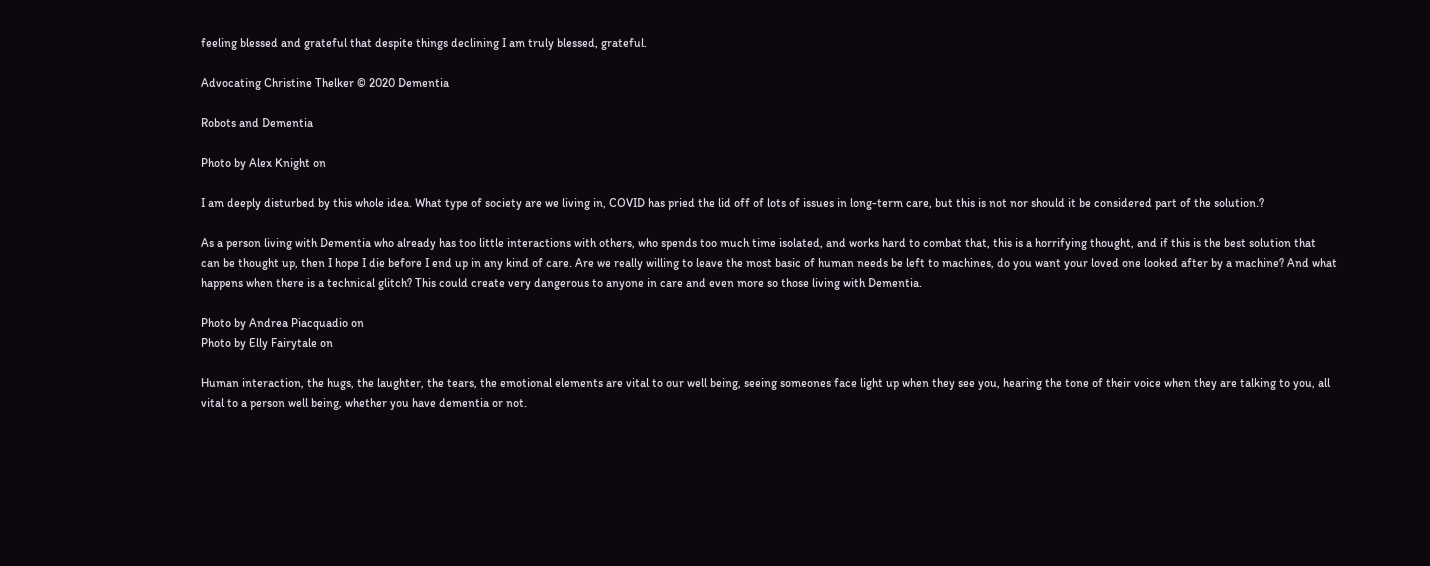feeling blessed and grateful that despite things declining I am truly blessed, grateful.

Advocating Christine Thelker © 2020 Dementia

Robots and Dementia

Photo by Alex Knight on

I am deeply disturbed by this whole idea. What type of society are we living in, COVID has pried the lid off of lots of issues in long-term care, but this is not nor should it be considered part of the solution.?

As a person living with Dementia who already has too little interactions with others, who spends too much time isolated, and works hard to combat that, this is a horrifying thought, and if this is the best solution that can be thought up, then I hope I die before I end up in any kind of care. Are we really willing to leave the most basic of human needs be left to machines, do you want your loved one looked after by a machine? And what happens when there is a technical glitch? This could create very dangerous to anyone in care and even more so those living with Dementia.

Photo by Andrea Piacquadio on
Photo by Elly Fairytale on

Human interaction, the hugs, the laughter, the tears, the emotional elements are vital to our well being, seeing someones face light up when they see you, hearing the tone of their voice when they are talking to you, all vital to a person well being, whether you have dementia or not.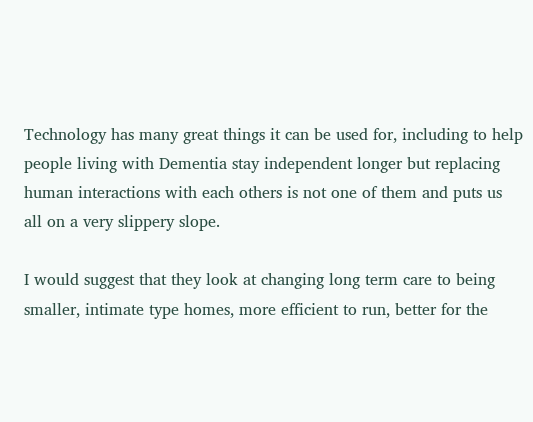Technology has many great things it can be used for, including to help people living with Dementia stay independent longer but replacing human interactions with each others is not one of them and puts us all on a very slippery slope.

I would suggest that they look at changing long term care to being smaller, intimate type homes, more efficient to run, better for the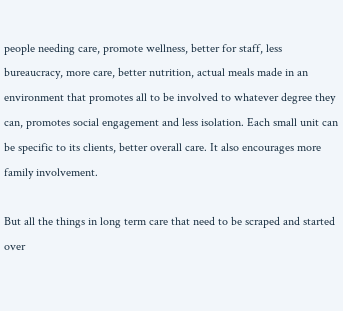people needing care, promote wellness, better for staff, less bureaucracy, more care, better nutrition, actual meals made in an environment that promotes all to be involved to whatever degree they can, promotes social engagement and less isolation. Each small unit can be specific to its clients, better overall care. It also encourages more family involvement.

But all the things in long term care that need to be scraped and started over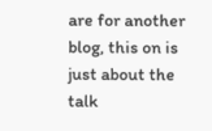are for another blog, this on is just about the talk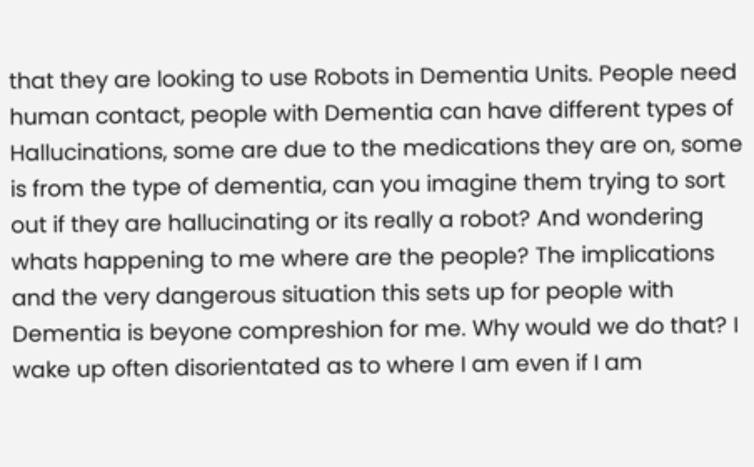that they are looking to use Robots in Dementia Units. People need human contact, people with Dementia can have different types of Hallucinations, some are due to the medications they are on, some is from the type of dementia, can you imagine them trying to sort out if they are hallucinating or its really a robot? And wondering whats happening to me where are the people? The implications and the very dangerous situation this sets up for people with Dementia is beyone compreshion for me. Why would we do that? I wake up often disorientated as to where I am even if I am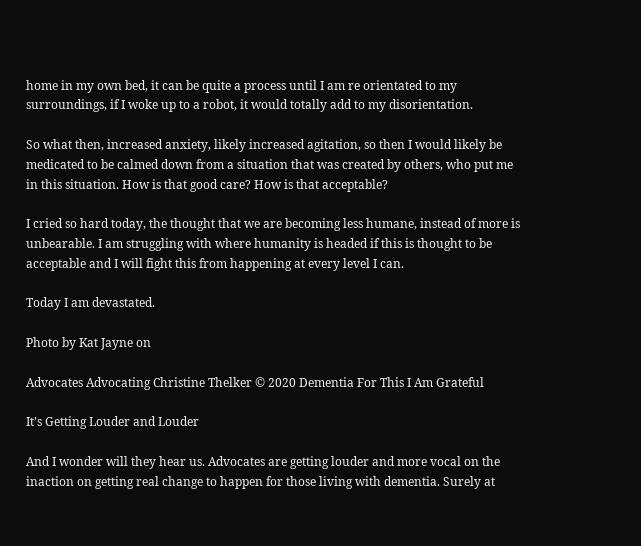home in my own bed, it can be quite a process until I am re orientated to my surroundings, if I woke up to a robot, it would totally add to my disorientation.

So what then, increased anxiety, likely increased agitation, so then I would likely be medicated to be calmed down from a situation that was created by others, who put me in this situation. How is that good care? How is that acceptable?

I cried so hard today, the thought that we are becoming less humane, instead of more is unbearable. I am struggling with where humanity is headed if this is thought to be acceptable and I will fight this from happening at every level I can.

Today I am devastated.

Photo by Kat Jayne on

Advocates Advocating Christine Thelker © 2020 Dementia For This I Am Grateful

It’s Getting Louder and Louder

And I wonder will they hear us. Advocates are getting louder and more vocal on the inaction on getting real change to happen for those living with dementia. Surely at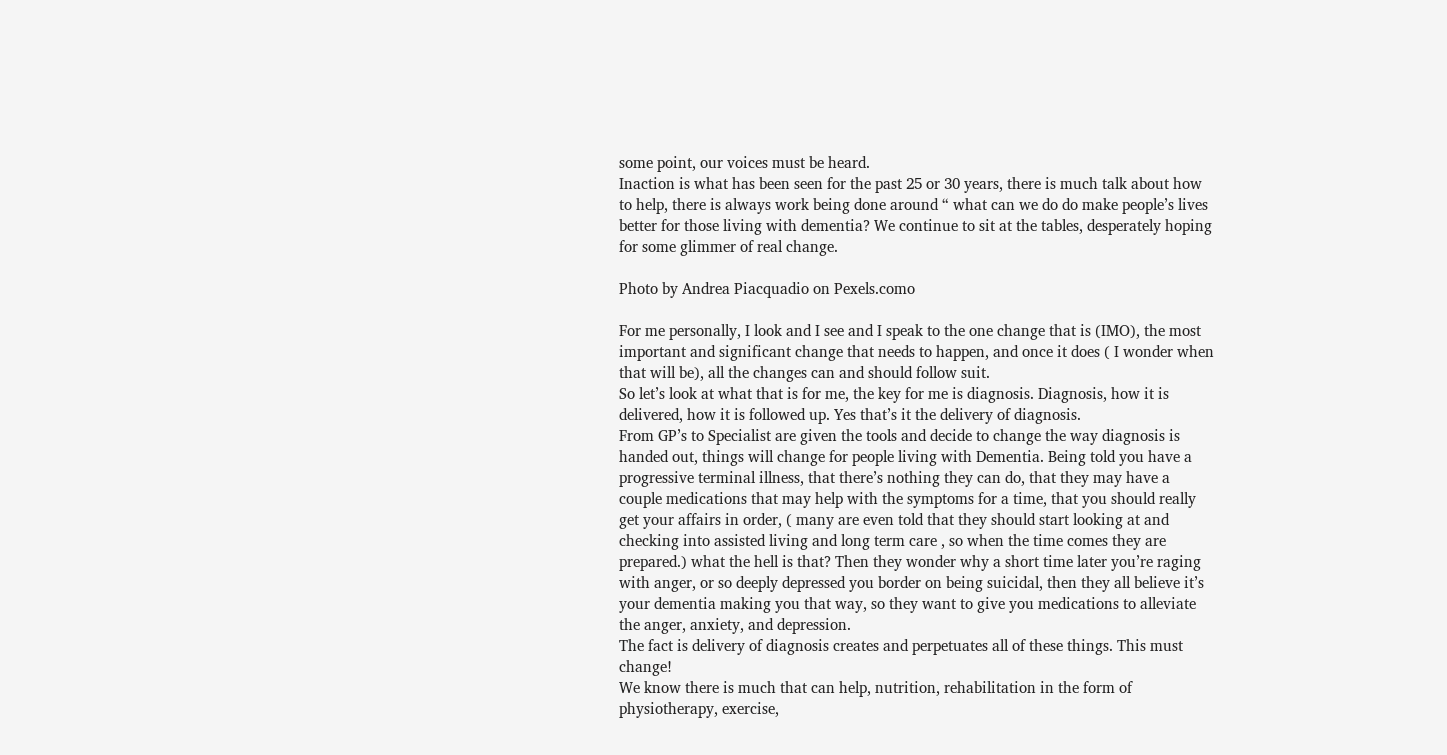some point, our voices must be heard.
Inaction is what has been seen for the past 25 or 30 years, there is much talk about how to help, there is always work being done around “ what can we do do make people’s lives better for those living with dementia? We continue to sit at the tables, desperately hoping for some glimmer of real change.

Photo by Andrea Piacquadio on Pexels.como

For me personally, I look and I see and I speak to the one change that is (IMO), the most important and significant change that needs to happen, and once it does ( I wonder when that will be), all the changes can and should follow suit.
So let’s look at what that is for me, the key for me is diagnosis. Diagnosis, how it is delivered, how it is followed up. Yes that’s it the delivery of diagnosis.
From GP’s to Specialist are given the tools and decide to change the way diagnosis is handed out, things will change for people living with Dementia. Being told you have a progressive terminal illness, that there’s nothing they can do, that they may have a couple medications that may help with the symptoms for a time, that you should really get your affairs in order, ( many are even told that they should start looking at and checking into assisted living and long term care , so when the time comes they are prepared.) what the hell is that? Then they wonder why a short time later you’re raging with anger, or so deeply depressed you border on being suicidal, then they all believe it’s your dementia making you that way, so they want to give you medications to alleviate the anger, anxiety, and depression.
The fact is delivery of diagnosis creates and perpetuates all of these things. This must change!
We know there is much that can help, nutrition, rehabilitation in the form of physiotherapy, exercise,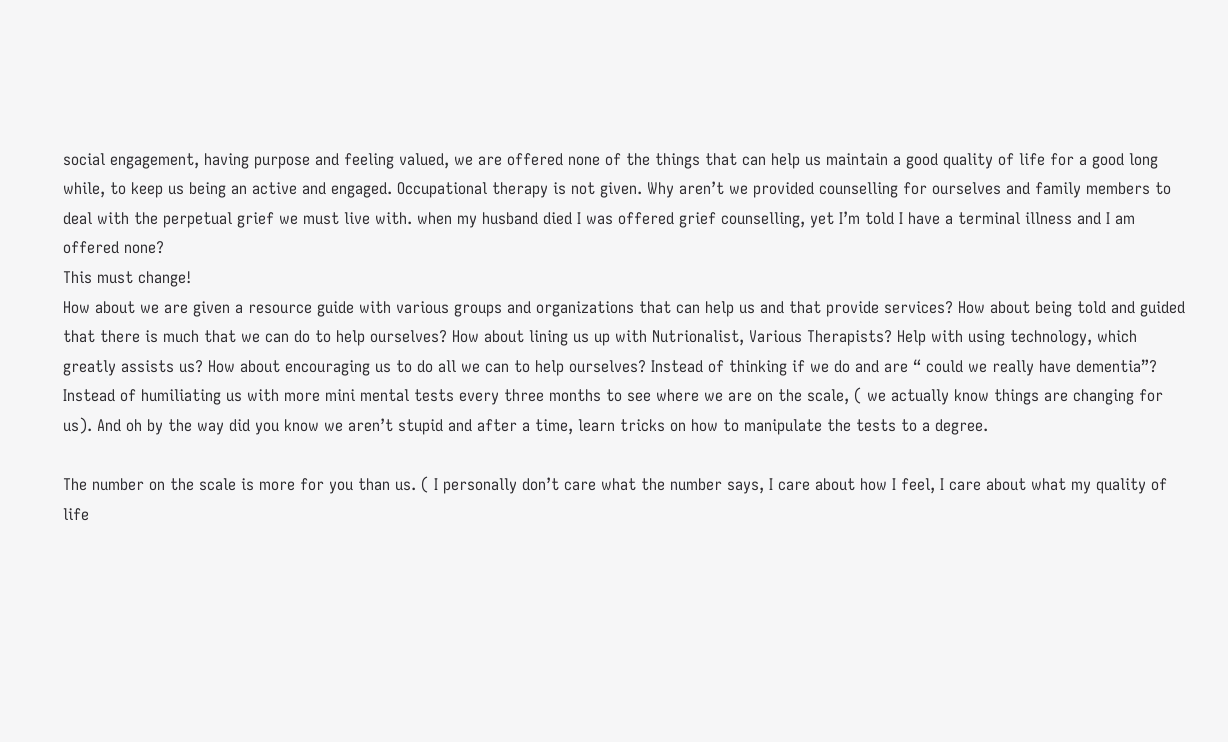social engagement, having purpose and feeling valued, we are offered none of the things that can help us maintain a good quality of life for a good long while, to keep us being an active and engaged. Occupational therapy is not given. Why aren’t we provided counselling for ourselves and family members to deal with the perpetual grief we must live with. when my husband died I was offered grief counselling, yet I’m told I have a terminal illness and I am offered none?
This must change!
How about we are given a resource guide with various groups and organizations that can help us and that provide services? How about being told and guided that there is much that we can do to help ourselves? How about lining us up with Nutrionalist, Various Therapists? Help with using technology, which greatly assists us? How about encouraging us to do all we can to help ourselves? Instead of thinking if we do and are “ could we really have dementia”? Instead of humiliating us with more mini mental tests every three months to see where we are on the scale, ( we actually know things are changing for us). And oh by the way did you know we aren’t stupid and after a time, learn tricks on how to manipulate the tests to a degree.

The number on the scale is more for you than us. ( I personally don’t care what the number says, I care about how I feel, I care about what my quality of life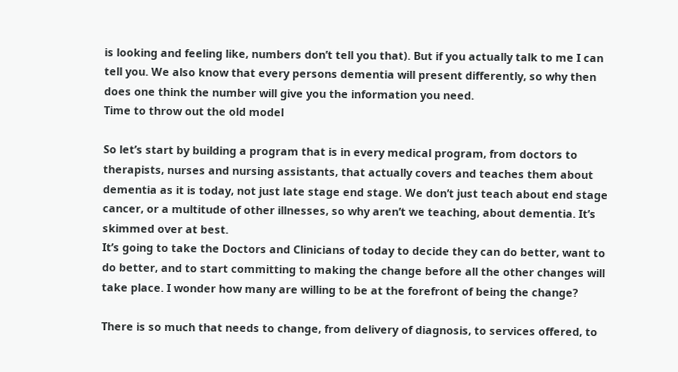is looking and feeling like, numbers don’t tell you that). But if you actually talk to me I can tell you. We also know that every persons dementia will present differently, so why then does one think the number will give you the information you need.
Time to throw out the old model

So let’s start by building a program that is in every medical program, from doctors to therapists, nurses and nursing assistants, that actually covers and teaches them about dementia as it is today, not just late stage end stage. We don’t just teach about end stage cancer, or a multitude of other illnesses, so why aren’t we teaching, about dementia. It’s skimmed over at best.
It’s going to take the Doctors and Clinicians of today to decide they can do better, want to do better, and to start committing to making the change before all the other changes will take place. I wonder how many are willing to be at the forefront of being the change?

There is so much that needs to change, from delivery of diagnosis, to services offered, to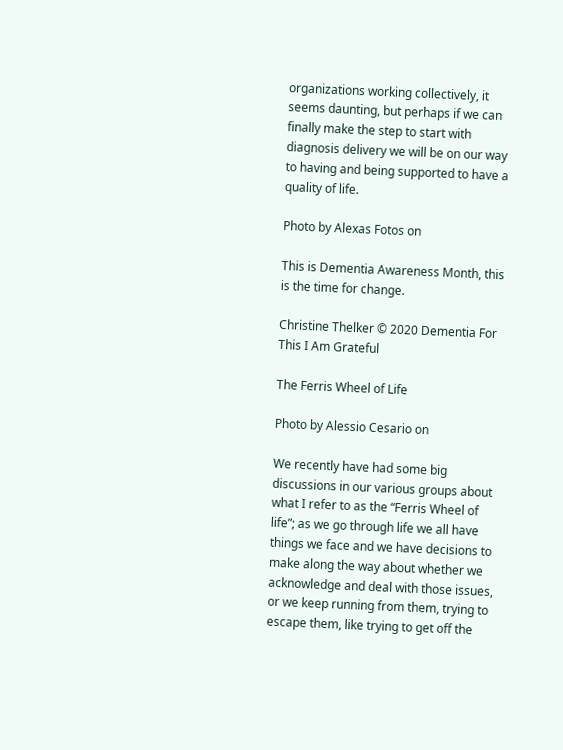organizations working collectively, it seems daunting, but perhaps if we can finally make the step to start with diagnosis delivery we will be on our way to having and being supported to have a quality of life.

Photo by Alexas Fotos on

This is Dementia Awareness Month, this is the time for change.

Christine Thelker © 2020 Dementia For This I Am Grateful

The Ferris Wheel of Life

Photo by Alessio Cesario on

We recently have had some big discussions in our various groups about what I refer to as the “Ferris Wheel of life”; as we go through life we all have things we face and we have decisions to make along the way about whether we acknowledge and deal with those issues, or we keep running from them, trying to escape them, like trying to get off the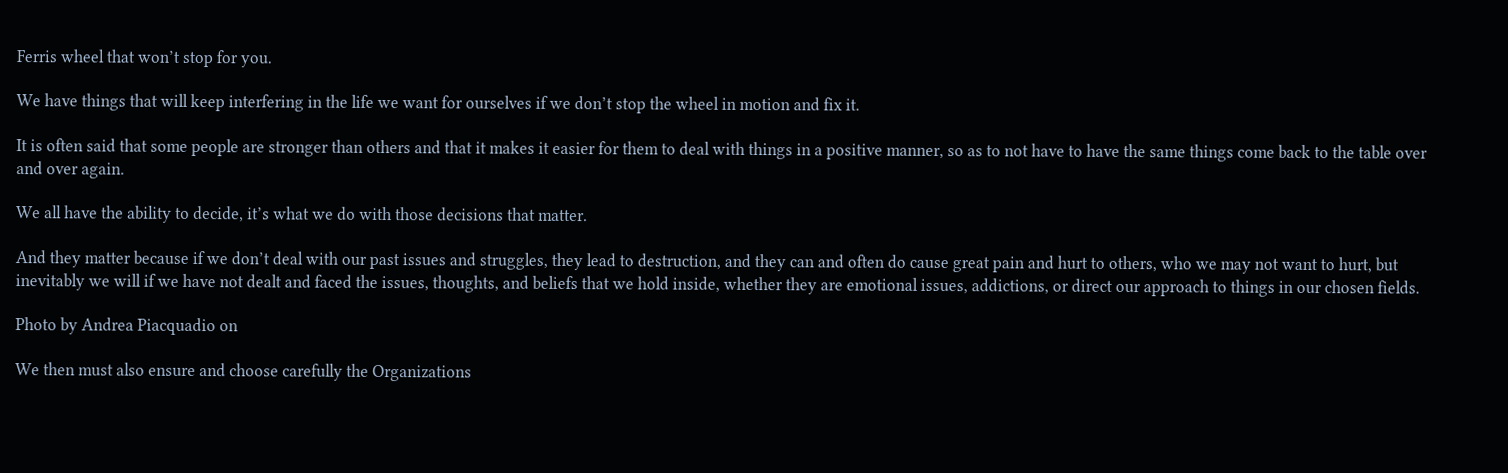Ferris wheel that won’t stop for you.

We have things that will keep interfering in the life we want for ourselves if we don’t stop the wheel in motion and fix it.

It is often said that some people are stronger than others and that it makes it easier for them to deal with things in a positive manner, so as to not have to have the same things come back to the table over and over again.

We all have the ability to decide, it’s what we do with those decisions that matter.

And they matter because if we don’t deal with our past issues and struggles, they lead to destruction, and they can and often do cause great pain and hurt to others, who we may not want to hurt, but inevitably we will if we have not dealt and faced the issues, thoughts, and beliefs that we hold inside, whether they are emotional issues, addictions, or direct our approach to things in our chosen fields.

Photo by Andrea Piacquadio on

We then must also ensure and choose carefully the Organizations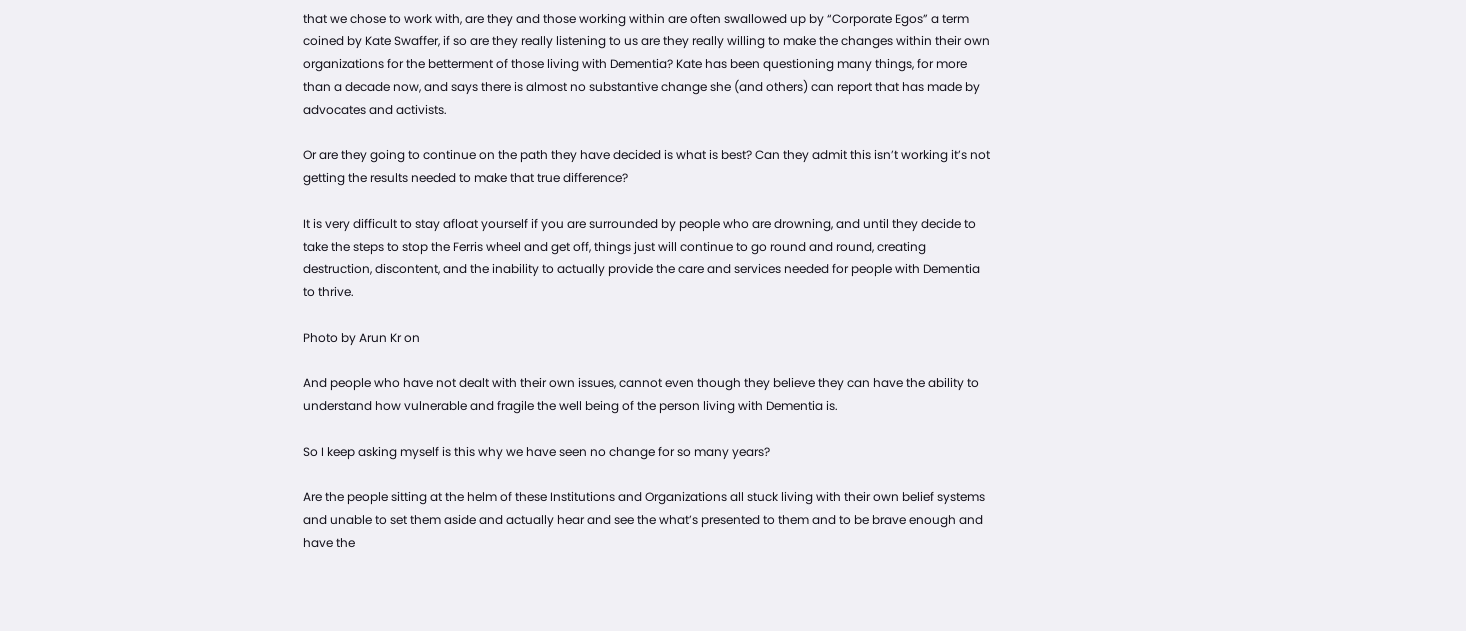that we chose to work with, are they and those working within are often swallowed up by “Corporate Egos” a term coined by Kate Swaffer, if so are they really listening to us are they really willing to make the changes within their own organizations for the betterment of those living with Dementia? Kate has been questioning many things, for more than a decade now, and says there is almost no substantive change she (and others) can report that has made by advocates and activists.

Or are they going to continue on the path they have decided is what is best? Can they admit this isn’t working it’s not getting the results needed to make that true difference?

It is very difficult to stay afloat yourself if you are surrounded by people who are drowning, and until they decide to take the steps to stop the Ferris wheel and get off, things just will continue to go round and round, creating destruction, discontent, and the inability to actually provide the care and services needed for people with Dementia to thrive.

Photo by Arun Kr on

And people who have not dealt with their own issues, cannot even though they believe they can have the ability to understand how vulnerable and fragile the well being of the person living with Dementia is.

So I keep asking myself is this why we have seen no change for so many years?

Are the people sitting at the helm of these Institutions and Organizations all stuck living with their own belief systems and unable to set them aside and actually hear and see the what’s presented to them and to be brave enough and have the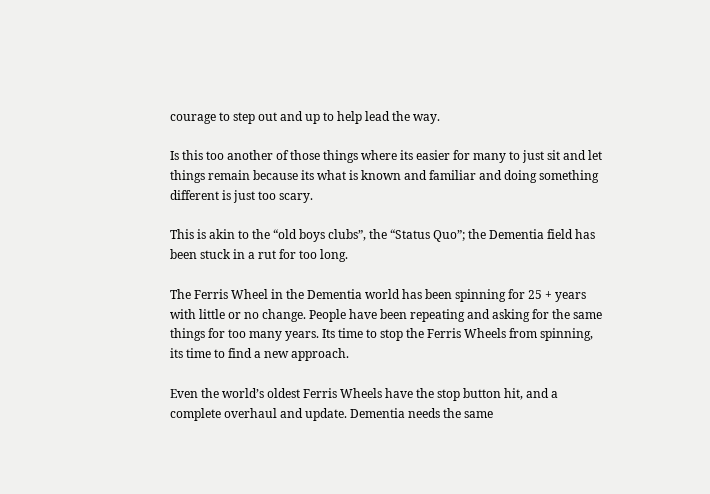courage to step out and up to help lead the way.

Is this too another of those things where its easier for many to just sit and let things remain because its what is known and familiar and doing something different is just too scary.

This is akin to the “old boys clubs”, the “Status Quo”; the Dementia field has been stuck in a rut for too long.

The Ferris Wheel in the Dementia world has been spinning for 25 + years with little or no change. People have been repeating and asking for the same things for too many years. Its time to stop the Ferris Wheels from spinning, its time to find a new approach.

Even the world’s oldest Ferris Wheels have the stop button hit, and a complete overhaul and update. Dementia needs the same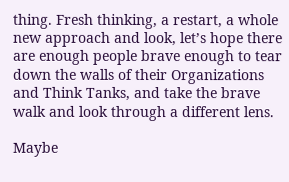thing. Fresh thinking, a restart, a whole new approach and look, let’s hope there are enough people brave enough to tear down the walls of their Organizations and Think Tanks, and take the brave walk and look through a different lens.

Maybe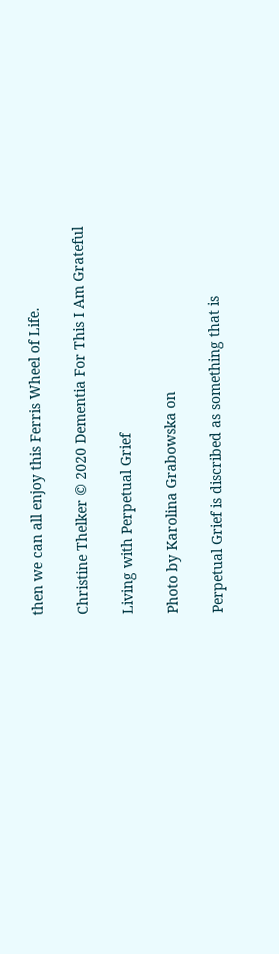then we can all enjoy this Ferris Wheel of Life.

Christine Thelker © 2020 Dementia For This I Am Grateful

Living with Perpetual Grief

Photo by Karolina Grabowska on

Perpetual Grief is discribed as something that is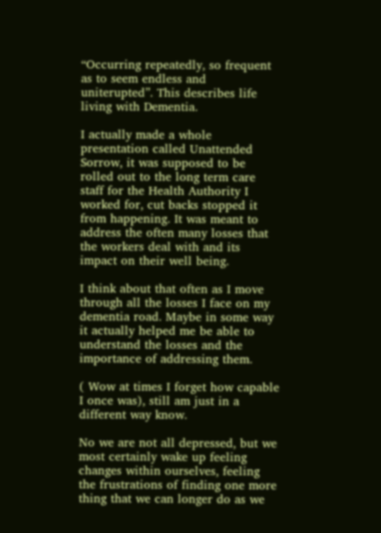“Occurring repeatedly, so frequent as to seem endless and uniterupted”. This describes life living with Dementia.

I actually made a whole presentation called Unattended Sorrow, it was supposed to be rolled out to the long term care staff for the Health Authority I worked for, cut backs stopped it from happening. It was meant to address the often many losses that the workers deal with and its impact on their well being.

I think about that often as I move through all the losses I face on my dementia road. Maybe in some way it actually helped me be able to understand the losses and the importance of addressing them.

( Wow at times I forget how capable I once was), still am just in a different way know.

No we are not all depressed, but we most certainly wake up feeling changes within ourselves, feeling the frustrations of finding one more thing that we can longer do as we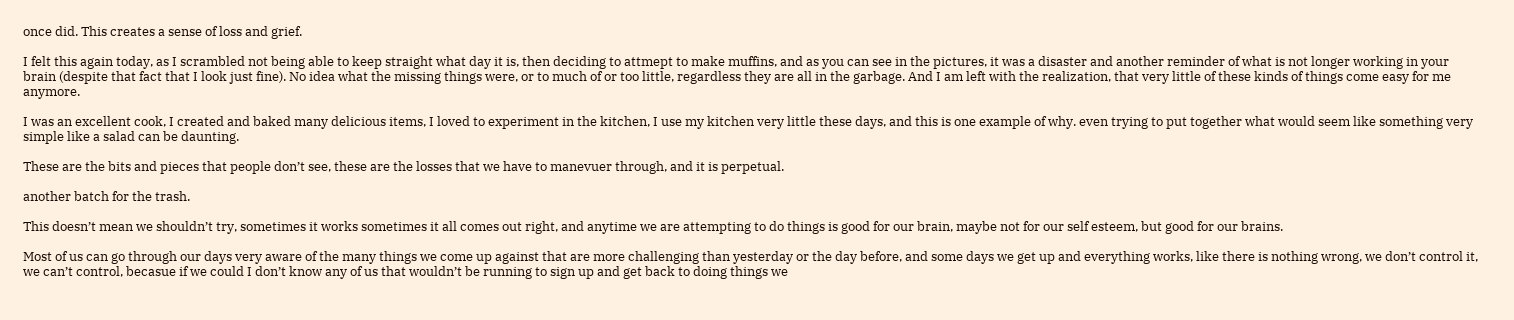once did. This creates a sense of loss and grief.

I felt this again today, as I scrambled not being able to keep straight what day it is, then deciding to attmept to make muffins, and as you can see in the pictures, it was a disaster and another reminder of what is not longer working in your brain (despite that fact that I look just fine). No idea what the missing things were, or to much of or too little, regardless they are all in the garbage. And I am left with the realization, that very little of these kinds of things come easy for me anymore.

I was an excellent cook, I created and baked many delicious items, I loved to experiment in the kitchen, I use my kitchen very little these days, and this is one example of why. even trying to put together what would seem like something very simple like a salad can be daunting.

These are the bits and pieces that people don’t see, these are the losses that we have to manevuer through, and it is perpetual.

another batch for the trash.

This doesn’t mean we shouldn’t try, sometimes it works sometimes it all comes out right, and anytime we are attempting to do things is good for our brain, maybe not for our self esteem, but good for our brains.

Most of us can go through our days very aware of the many things we come up against that are more challenging than yesterday or the day before, and some days we get up and everything works, like there is nothing wrong, we don’t control it, we can’t control, becasue if we could I don’t know any of us that wouldn’t be running to sign up and get back to doing things we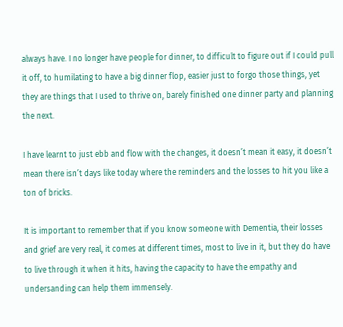always have. I no longer have people for dinner, to difficult to figure out if I could pull it off, to humilating to have a big dinner flop, easier just to forgo those things, yet they are things that I used to thrive on, barely finished one dinner party and planning the next.

I have learnt to just ebb and flow with the changes, it doesn’t mean it easy, it doesn’t mean there isn’t days like today where the reminders and the losses to hit you like a ton of bricks.

It is important to remember that if you know someone with Dementia, their losses and grief are very real, it comes at different times, most to live in it, but they do have to live through it when it hits, having the capacity to have the empathy and undersanding can help them immensely.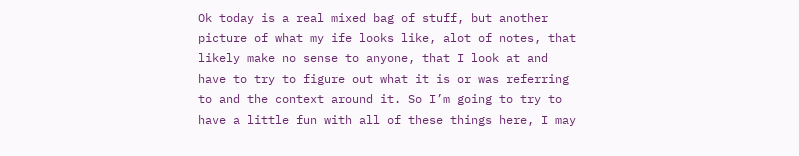Ok today is a real mixed bag of stuff, but another picture of what my ife looks like, alot of notes, that likely make no sense to anyone, that I look at and have to try to figure out what it is or was referring to and the context around it. So I’m going to try to have a little fun with all of these things here, I may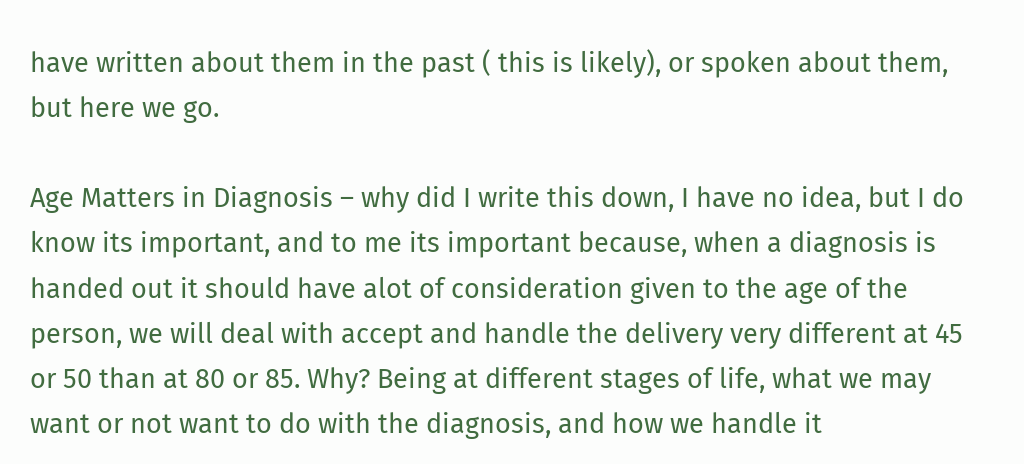have written about them in the past ( this is likely), or spoken about them, but here we go.

Age Matters in Diagnosis – why did I write this down, I have no idea, but I do know its important, and to me its important because, when a diagnosis is handed out it should have alot of consideration given to the age of the person, we will deal with accept and handle the delivery very different at 45 or 50 than at 80 or 85. Why? Being at different stages of life, what we may want or not want to do with the diagnosis, and how we handle it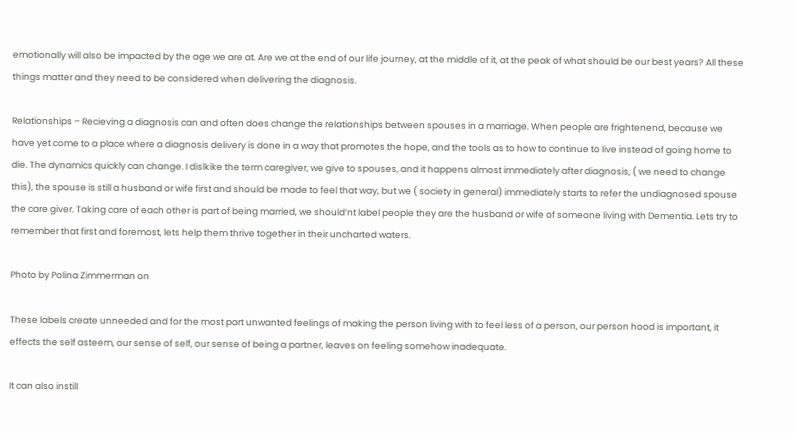emotionally will also be impacted by the age we are at. Are we at the end of our life journey, at the middle of it, at the peak of what should be our best years? All these things matter and they need to be considered when delivering the diagnosis.

Relationships – Recieving a diagnosis can and often does change the relationships between spouses in a marriage. When people are frightenend, because we have yet come to a place where a diagnosis delivery is done in a way that promotes the hope, and the tools as to how to continue to live instead of going home to die. The dynamics quickly can change. I dislkike the term caregiver, we give to spouses, and it happens almost immediately after diagnosis, ( we need to change this), the spouse is still a husband or wife first and should be made to feel that way, but we ( society in general) immediately starts to refer the undiagnosed spouse the care giver. Taking care of each other is part of being married, we should’nt label people they are the husband or wife of someone living with Dementia. Lets try to remember that first and foremost, lets help them thrive together in their uncharted waters.

Photo by Polina Zimmerman on

These labels create unneeded and for the most part unwanted feelings of making the person living with to feel less of a person, our person hood is important, it effects the self asteem, our sense of self, our sense of being a partner, leaves on feeling somehow inadequate.

It can also instill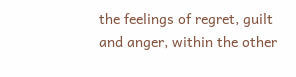the feelings of regret, guilt and anger, within the other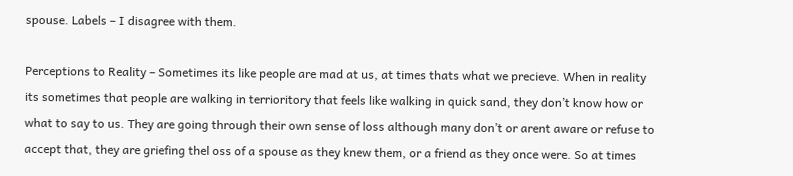spouse. Labels – I disagree with them.

Perceptions to Reality – Sometimes its like people are mad at us, at times thats what we precieve. When in reality its sometimes that people are walking in terrioritory that feels like walking in quick sand, they don’t know how or what to say to us. They are going through their own sense of loss although many don’t or arent aware or refuse to accept that, they are griefing thel oss of a spouse as they knew them, or a friend as they once were. So at times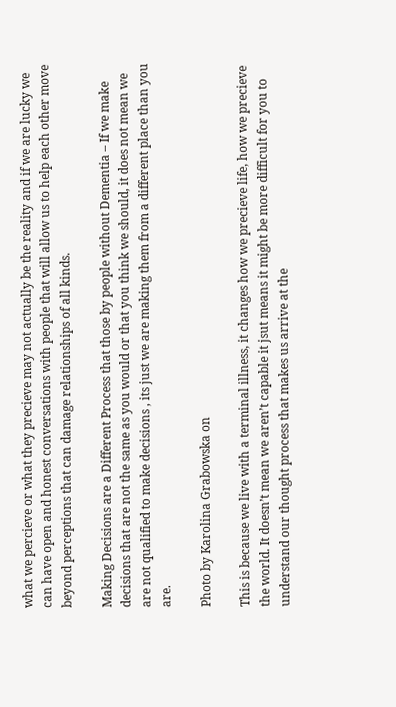what we percieve or what they precieve may not actually be the reality and if we are lucky we can have open and honest conversations with people that will allow us to help each other move beyond perceptions that can damage relationships of all kinds.

Making Decisions are a Different Process that those by people without Dementia – If we make decisions that are not the same as you would or that you think we should, it does not mean we are not qualified to make decisions , its just we are making them from a different place than you are.

Photo by Karolina Grabowska on

This is because we live with a terminal illness, it changes how we precieve life, how we precieve the world. It doesn’t mean we aren’t capable it jsut means it might be more difficult for you to understand our thought process that makes us arrive at the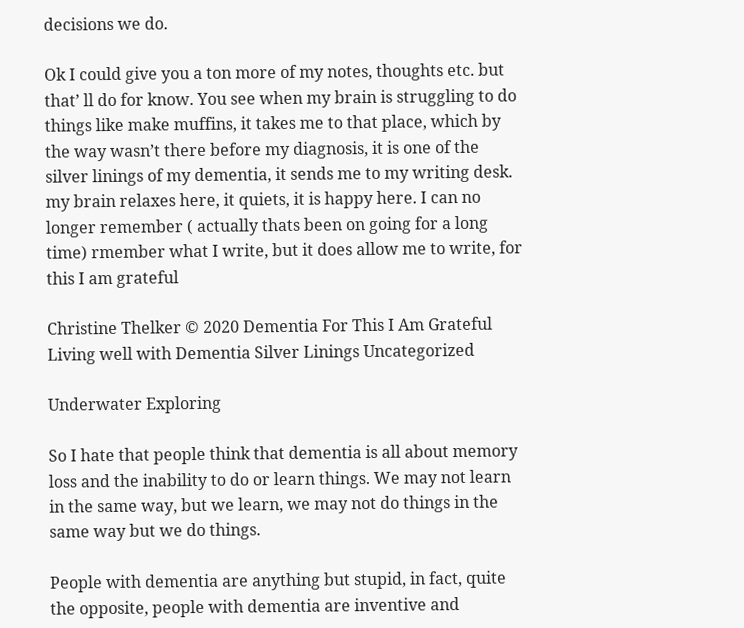decisions we do.

Ok I could give you a ton more of my notes, thoughts etc. but that’ ll do for know. You see when my brain is struggling to do things like make muffins, it takes me to that place, which by the way wasn’t there before my diagnosis, it is one of the silver linings of my dementia, it sends me to my writing desk. my brain relaxes here, it quiets, it is happy here. I can no longer remember ( actually thats been on going for a long time) rmember what I write, but it does allow me to write, for this I am grateful

Christine Thelker © 2020 Dementia For This I Am Grateful Living well with Dementia Silver Linings Uncategorized

Underwater Exploring

So I hate that people think that dementia is all about memory loss and the inability to do or learn things. We may not learn in the same way, but we learn, we may not do things in the same way but we do things.

People with dementia are anything but stupid, in fact, quite the opposite, people with dementia are inventive and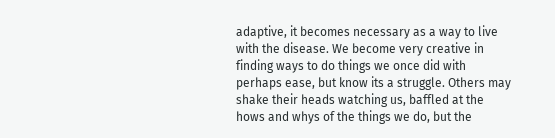adaptive, it becomes necessary as a way to live with the disease. We become very creative in finding ways to do things we once did with perhaps ease, but know its a struggle. Others may shake their heads watching us, baffled at the hows and whys of the things we do, but the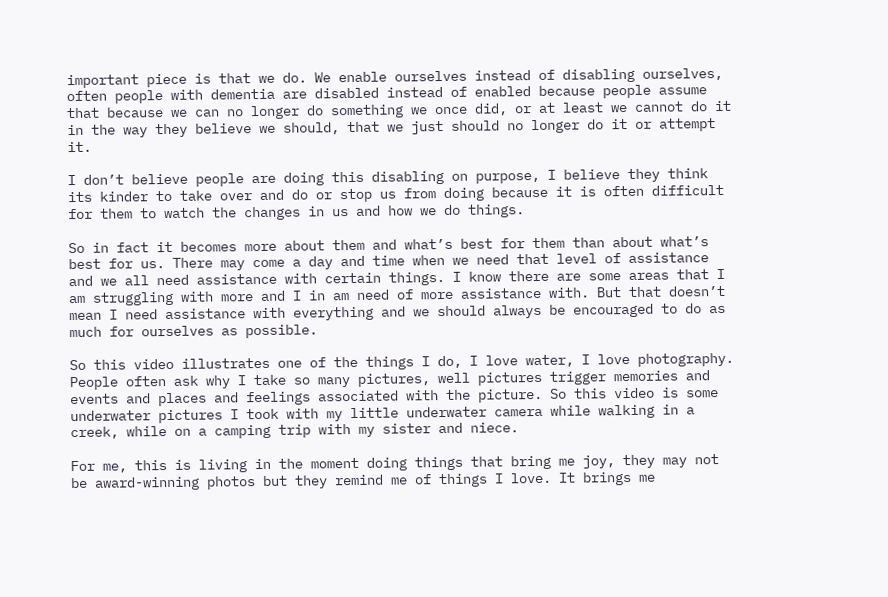important piece is that we do. We enable ourselves instead of disabling ourselves, often people with dementia are disabled instead of enabled because people assume that because we can no longer do something we once did, or at least we cannot do it in the way they believe we should, that we just should no longer do it or attempt it.

I don’t believe people are doing this disabling on purpose, I believe they think its kinder to take over and do or stop us from doing because it is often difficult for them to watch the changes in us and how we do things.

So in fact it becomes more about them and what’s best for them than about what’s best for us. There may come a day and time when we need that level of assistance and we all need assistance with certain things. I know there are some areas that I am struggling with more and I in am need of more assistance with. But that doesn’t mean I need assistance with everything and we should always be encouraged to do as much for ourselves as possible.

So this video illustrates one of the things I do, I love water, I love photography. People often ask why I take so many pictures, well pictures trigger memories and events and places and feelings associated with the picture. So this video is some underwater pictures I took with my little underwater camera while walking in a creek, while on a camping trip with my sister and niece.

For me, this is living in the moment doing things that bring me joy, they may not be award-winning photos but they remind me of things I love. It brings me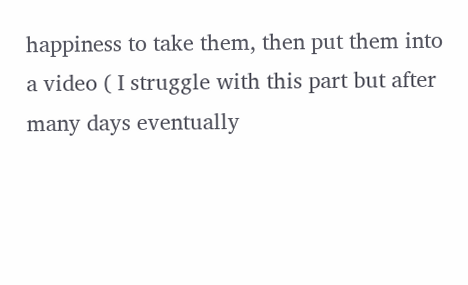happiness to take them, then put them into a video ( I struggle with this part but after many days eventually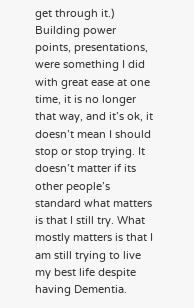get through it.) Building power points, presentations, were something I did with great ease at one time, it is no longer that way, and it’s ok, it doesn’t mean I should stop or stop trying. It doesn’t matter if its other people’s standard what matters is that I still try. What mostly matters is that I am still trying to live my best life despite having Dementia.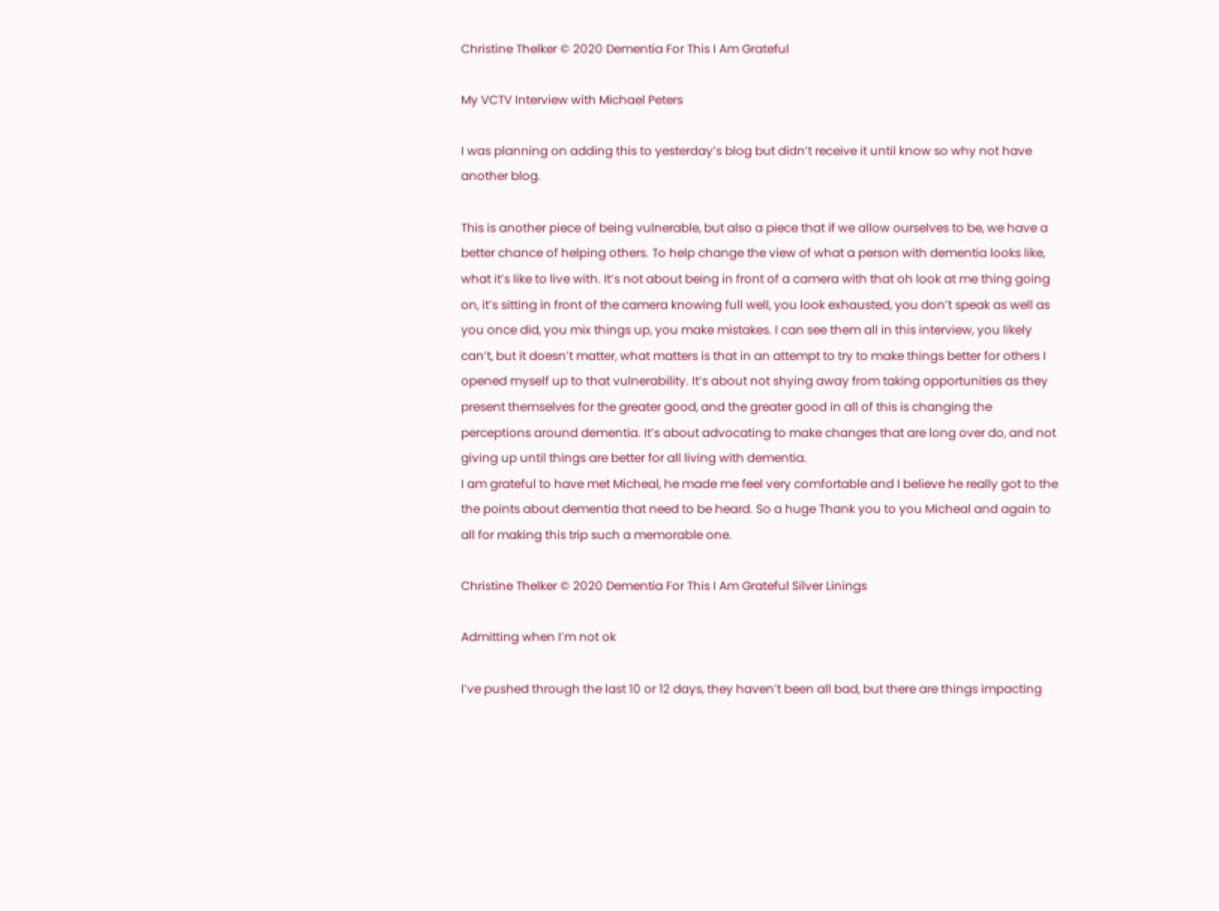Christine Thelker © 2020 Dementia For This I Am Grateful

My VCTV Interview with Michael Peters

I was planning on adding this to yesterday’s blog but didn’t receive it until know so why not have another blog.

This is another piece of being vulnerable, but also a piece that if we allow ourselves to be, we have a better chance of helping others. To help change the view of what a person with dementia looks like, what it’s like to live with. It’s not about being in front of a camera with that oh look at me thing going on, it’s sitting in front of the camera knowing full well, you look exhausted, you don’t speak as well as you once did, you mix things up, you make mistakes. I can see them all in this interview, you likely can’t, but it doesn’t matter, what matters is that in an attempt to try to make things better for others I opened myself up to that vulnerability. It’s about not shying away from taking opportunities as they present themselves for the greater good, and the greater good in all of this is changing the perceptions around dementia. It’s about advocating to make changes that are long over do, and not giving up until things are better for all living with dementia.
I am grateful to have met Micheal, he made me feel very comfortable and I believe he really got to the the points about dementia that need to be heard. So a huge Thank you to you Micheal and again to all for making this trip such a memorable one.

Christine Thelker © 2020 Dementia For This I Am Grateful Silver Linings

Admitting when I’m not ok

I’ve pushed through the last 10 or 12 days, they haven’t been all bad, but there are things impacting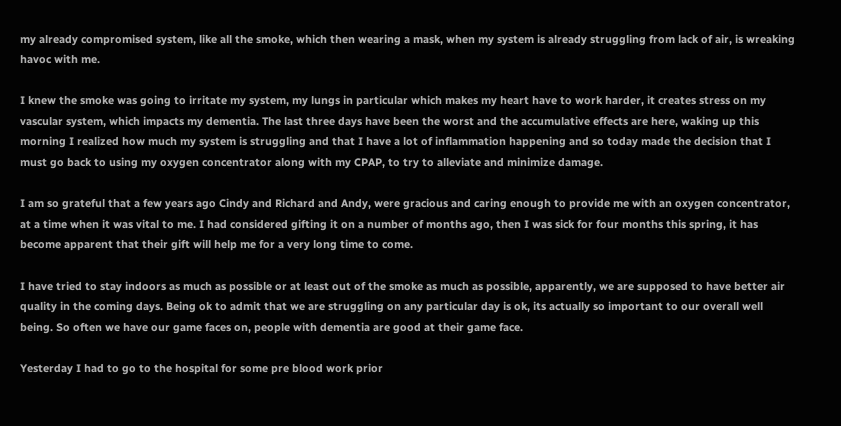my already compromised system, like all the smoke, which then wearing a mask, when my system is already struggling from lack of air, is wreaking havoc with me.

I knew the smoke was going to irritate my system, my lungs in particular which makes my heart have to work harder, it creates stress on my vascular system, which impacts my dementia. The last three days have been the worst and the accumulative effects are here, waking up this morning I realized how much my system is struggling and that I have a lot of inflammation happening and so today made the decision that I must go back to using my oxygen concentrator along with my CPAP, to try to alleviate and minimize damage.

I am so grateful that a few years ago Cindy and Richard and Andy, were gracious and caring enough to provide me with an oxygen concentrator, at a time when it was vital to me. I had considered gifting it on a number of months ago, then I was sick for four months this spring, it has become apparent that their gift will help me for a very long time to come.

I have tried to stay indoors as much as possible or at least out of the smoke as much as possible, apparently, we are supposed to have better air quality in the coming days. Being ok to admit that we are struggling on any particular day is ok, its actually so important to our overall well being. So often we have our game faces on, people with dementia are good at their game face.

Yesterday I had to go to the hospital for some pre blood work prior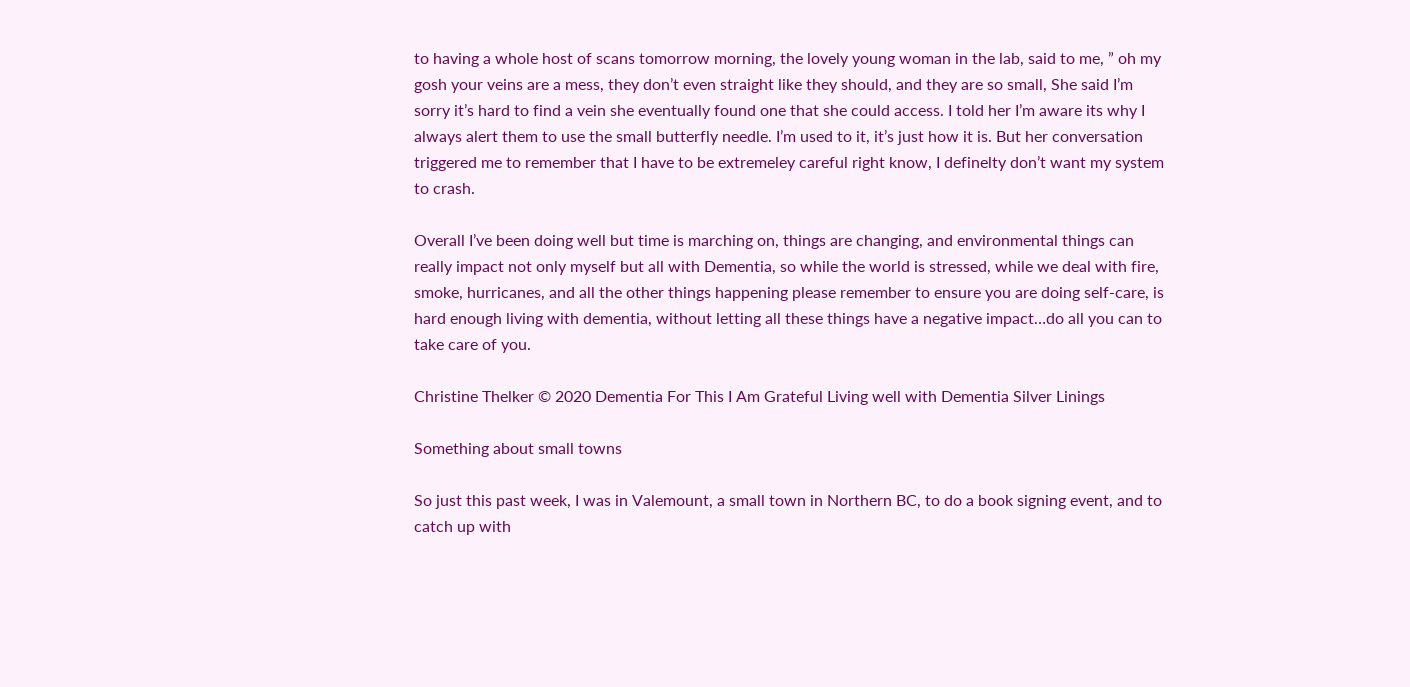to having a whole host of scans tomorrow morning, the lovely young woman in the lab, said to me, ” oh my gosh your veins are a mess, they don’t even straight like they should, and they are so small, She said I’m sorry it’s hard to find a vein she eventually found one that she could access. I told her I’m aware its why I always alert them to use the small butterfly needle. I’m used to it, it’s just how it is. But her conversation triggered me to remember that I have to be extremeley careful right know, I definelty don’t want my system to crash.

Overall I’ve been doing well but time is marching on, things are changing, and environmental things can really impact not only myself but all with Dementia, so while the world is stressed, while we deal with fire, smoke, hurricanes, and all the other things happening please remember to ensure you are doing self-care, is hard enough living with dementia, without letting all these things have a negative impact…do all you can to take care of you.

Christine Thelker © 2020 Dementia For This I Am Grateful Living well with Dementia Silver Linings

Something about small towns

So just this past week, I was in Valemount, a small town in Northern BC, to do a book signing event, and to catch up with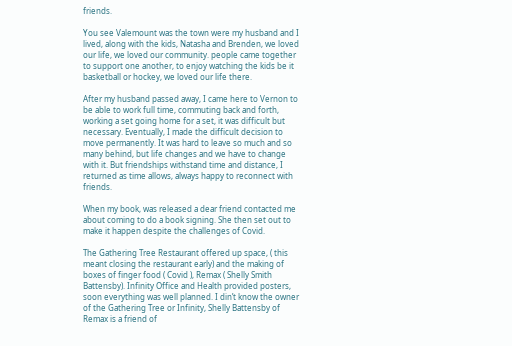friends.

You see Valemount was the town were my husband and I lived, along with the kids, Natasha and Brenden, we loved our life, we loved our community. people came together to support one another, to enjoy watching the kids be it basketball or hockey, we loved our life there.

After my husband passed away, I came here to Vernon to be able to work full time, commuting back and forth, working a set going home for a set, it was difficult but necessary. Eventually, I made the difficult decision to move permanently. It was hard to leave so much and so many behind, but life changes and we have to change with it. But friendships withstand time and distance, I returned as time allows, always happy to reconnect with friends.

When my book, was released a dear friend contacted me about coming to do a book signing. She then set out to make it happen despite the challenges of Covid.

The Gathering Tree Restaurant offered up space, ( this meant closing the restaurant early) and the making of boxes of finger food ( Covid ), Remax ( Shelly Smith Battensby). Infinity Office and Health provided posters, soon everything was well planned. I din’t know the owner of the Gathering Tree or Infinity, Shelly Battensby of Remax is a friend of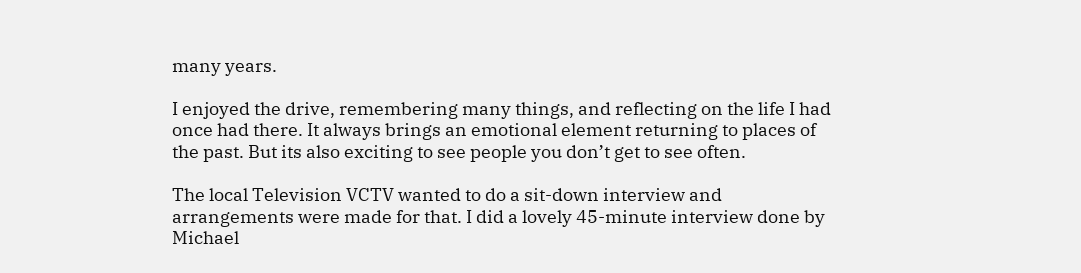many years.

I enjoyed the drive, remembering many things, and reflecting on the life I had once had there. It always brings an emotional element returning to places of the past. But its also exciting to see people you don’t get to see often.

The local Television VCTV wanted to do a sit-down interview and arrangements were made for that. I did a lovely 45-minute interview done by Michael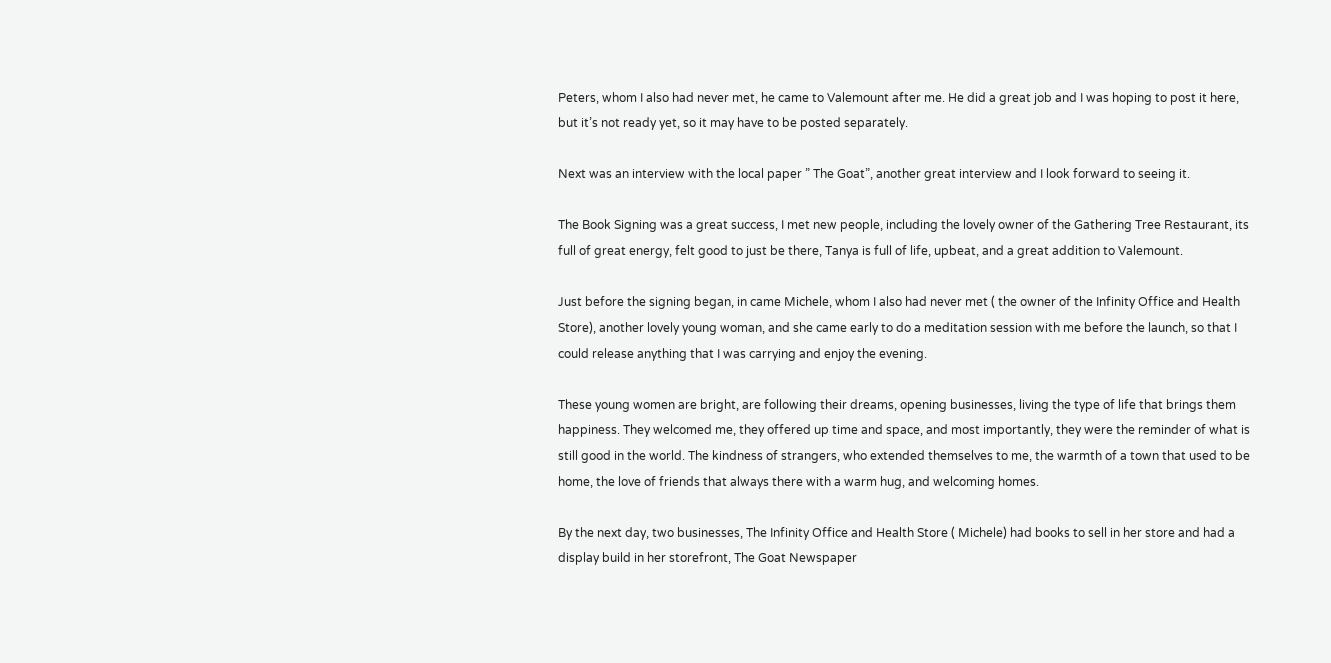Peters, whom I also had never met, he came to Valemount after me. He did a great job and I was hoping to post it here, but it’s not ready yet, so it may have to be posted separately.

Next was an interview with the local paper ” The Goat”, another great interview and I look forward to seeing it.

The Book Signing was a great success, I met new people, including the lovely owner of the Gathering Tree Restaurant, its full of great energy, felt good to just be there, Tanya is full of life, upbeat, and a great addition to Valemount.

Just before the signing began, in came Michele, whom I also had never met ( the owner of the Infinity Office and Health Store), another lovely young woman, and she came early to do a meditation session with me before the launch, so that I could release anything that I was carrying and enjoy the evening.

These young women are bright, are following their dreams, opening businesses, living the type of life that brings them happiness. They welcomed me, they offered up time and space, and most importantly, they were the reminder of what is still good in the world. The kindness of strangers, who extended themselves to me, the warmth of a town that used to be home, the love of friends that always there with a warm hug, and welcoming homes.

By the next day, two businesses, The Infinity Office and Health Store ( Michele) had books to sell in her store and had a display build in her storefront, The Goat Newspaper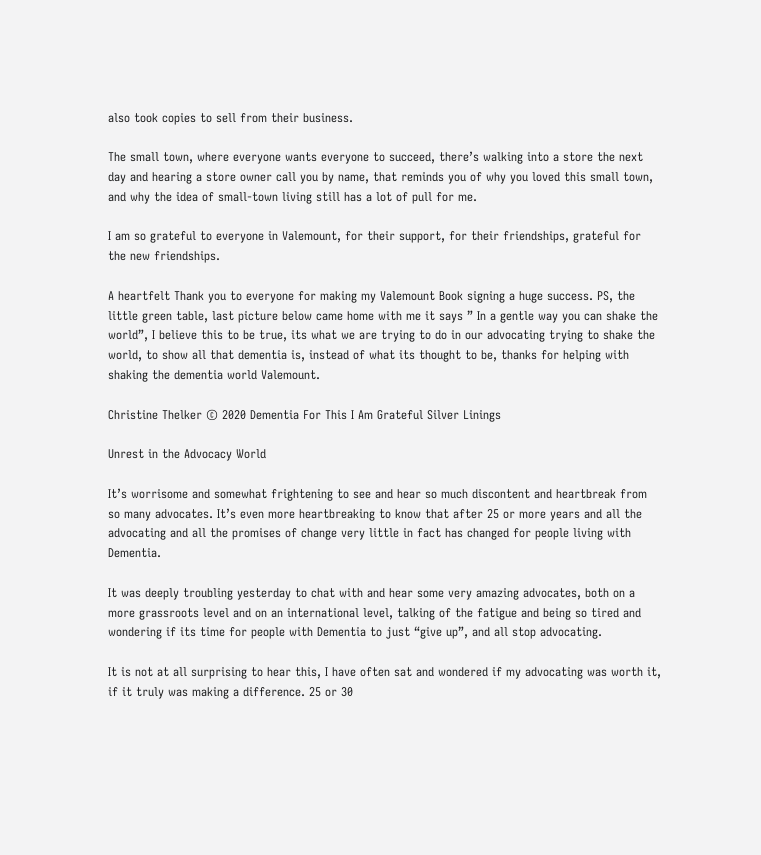also took copies to sell from their business.

The small town, where everyone wants everyone to succeed, there’s walking into a store the next day and hearing a store owner call you by name, that reminds you of why you loved this small town, and why the idea of small-town living still has a lot of pull for me.

I am so grateful to everyone in Valemount, for their support, for their friendships, grateful for the new friendships.

A heartfelt Thank you to everyone for making my Valemount Book signing a huge success. PS, the little green table, last picture below came home with me it says ” In a gentle way you can shake the world”, I believe this to be true, its what we are trying to do in our advocating trying to shake the world, to show all that dementia is, instead of what its thought to be, thanks for helping with shaking the dementia world Valemount.

Christine Thelker © 2020 Dementia For This I Am Grateful Silver Linings

Unrest in the Advocacy World

It’s worrisome and somewhat frightening to see and hear so much discontent and heartbreak from so many advocates. It’s even more heartbreaking to know that after 25 or more years and all the advocating and all the promises of change very little in fact has changed for people living with Dementia.

It was deeply troubling yesterday to chat with and hear some very amazing advocates, both on a more grassroots level and on an international level, talking of the fatigue and being so tired and wondering if its time for people with Dementia to just “give up”, and all stop advocating.

It is not at all surprising to hear this, I have often sat and wondered if my advocating was worth it, if it truly was making a difference. 25 or 30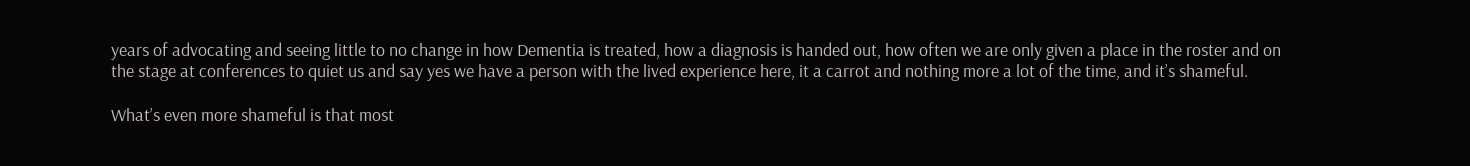years of advocating and seeing little to no change in how Dementia is treated, how a diagnosis is handed out, how often we are only given a place in the roster and on the stage at conferences to quiet us and say yes we have a person with the lived experience here, it a carrot and nothing more a lot of the time, and it’s shameful.

What’s even more shameful is that most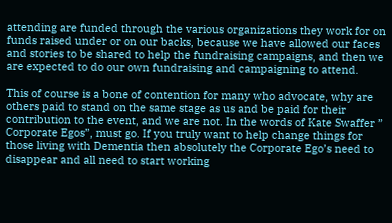attending are funded through the various organizations they work for on funds raised under or on our backs, because we have allowed our faces and stories to be shared to help the fundraising campaigns, and then we are expected to do our own fundraising and campaigning to attend.

This of course is a bone of contention for many who advocate, why are others paid to stand on the same stage as us and be paid for their contribution to the event, and we are not. In the words of Kate Swaffer ” Corporate Egos”, must go. If you truly want to help change things for those living with Dementia then absolutely the Corporate Ego’s need to disappear and all need to start working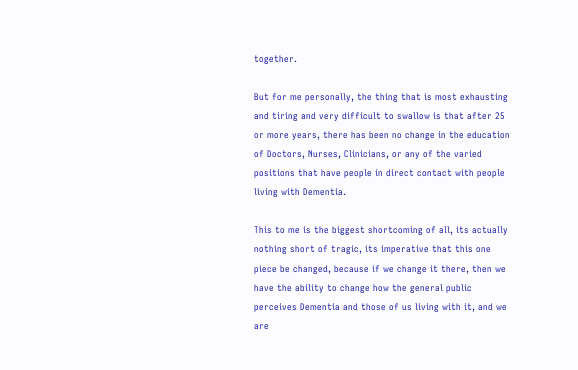together.

But for me personally, the thing that is most exhausting and tiring and very difficult to swallow is that after 25 or more years, there has been no change in the education of Doctors, Nurses, Clinicians, or any of the varied positions that have people in direct contact with people living with Dementia.

This to me is the biggest shortcoming of all, its actually nothing short of tragic, its imperative that this one piece be changed, because if we change it there, then we have the ability to change how the general public perceives Dementia and those of us living with it, and we are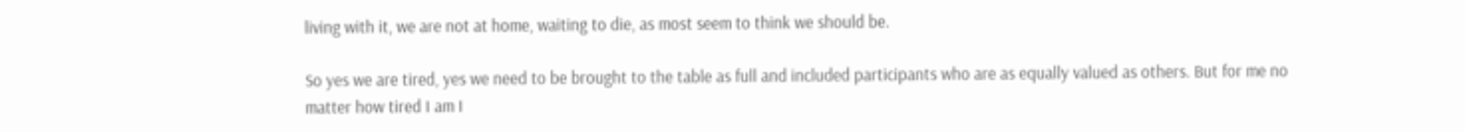living with it, we are not at home, waiting to die, as most seem to think we should be.

So yes we are tired, yes we need to be brought to the table as full and included participants who are as equally valued as others. But for me no matter how tired I am I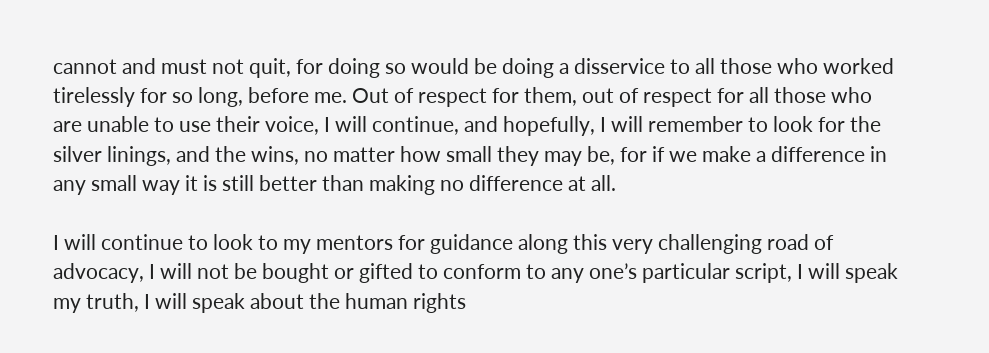cannot and must not quit, for doing so would be doing a disservice to all those who worked tirelessly for so long, before me. Out of respect for them, out of respect for all those who are unable to use their voice, I will continue, and hopefully, I will remember to look for the silver linings, and the wins, no matter how small they may be, for if we make a difference in any small way it is still better than making no difference at all.

I will continue to look to my mentors for guidance along this very challenging road of advocacy, I will not be bought or gifted to conform to any one’s particular script, I will speak my truth, I will speak about the human rights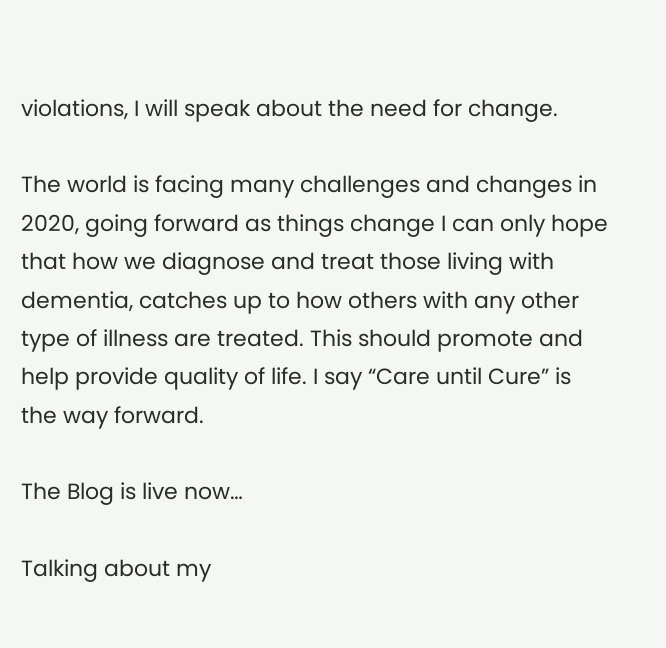violations, I will speak about the need for change.

The world is facing many challenges and changes in 2020, going forward as things change I can only hope that how we diagnose and treat those living with dementia, catches up to how others with any other type of illness are treated. This should promote and help provide quality of life. I say “Care until Cure” is the way forward.

The Blog is live now…

Talking about my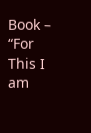Book – “For This I am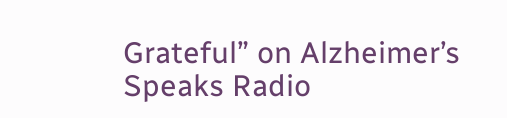Grateful” on Alzheimer’s Speaks Radio